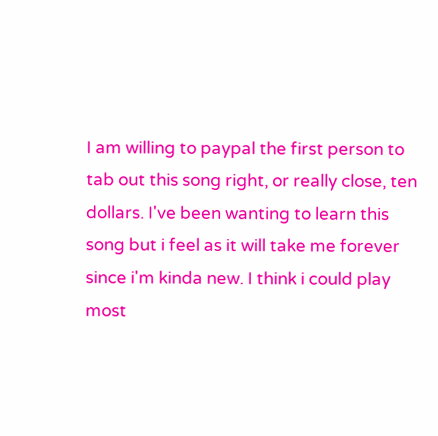I am willing to paypal the first person to tab out this song right, or really close, ten dollars. I've been wanting to learn this song but i feel as it will take me forever since i'm kinda new. I think i could play most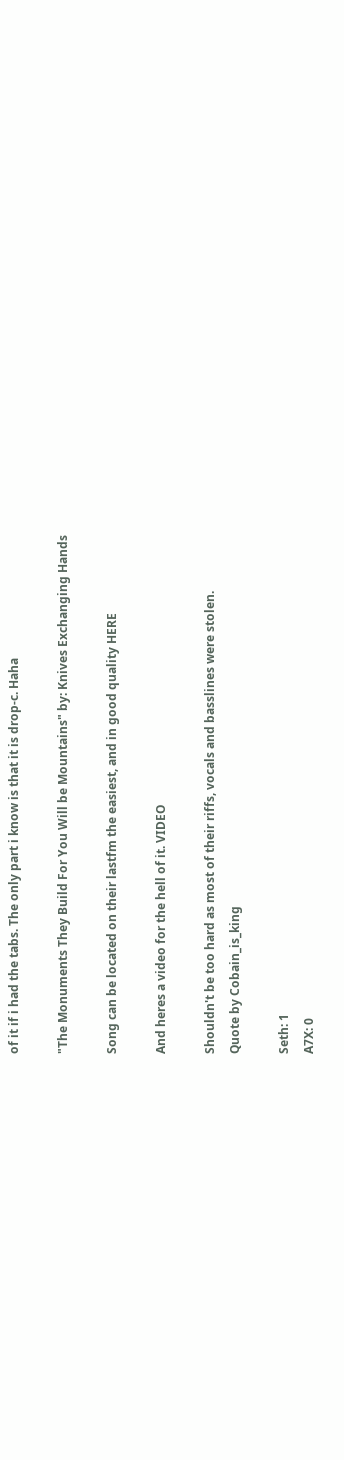of it if i had the tabs. The only part i know is that it is drop-c. Haha

"The Monuments They Build For You Will be Mountains" by: Knives Exchanging Hands

Song can be located on their lastfm the easiest, and in good quality HERE

And heres a video for the hell of it. VIDEO

Shouldn't be too hard as most of their riffs, vocals and basslines were stolen.
Quote by Cobain_is_king

Seth: 1
A7X: 0